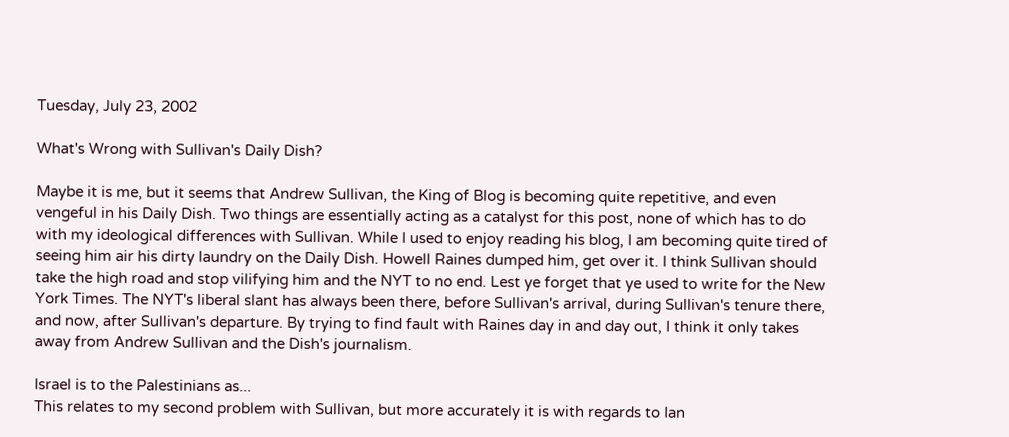Tuesday, July 23, 2002

What's Wrong with Sullivan's Daily Dish?

Maybe it is me, but it seems that Andrew Sullivan, the King of Blog is becoming quite repetitive, and even vengeful in his Daily Dish. Two things are essentially acting as a catalyst for this post, none of which has to do with my ideological differences with Sullivan. While I used to enjoy reading his blog, I am becoming quite tired of seeing him air his dirty laundry on the Daily Dish. Howell Raines dumped him, get over it. I think Sullivan should take the high road and stop vilifying him and the NYT to no end. Lest ye forget that ye used to write for the New York Times. The NYT's liberal slant has always been there, before Sullivan's arrival, during Sullivan's tenure there, and now, after Sullivan's departure. By trying to find fault with Raines day in and day out, I think it only takes away from Andrew Sullivan and the Dish's journalism.

Israel is to the Palestinians as...
This relates to my second problem with Sullivan, but more accurately it is with regards to Ian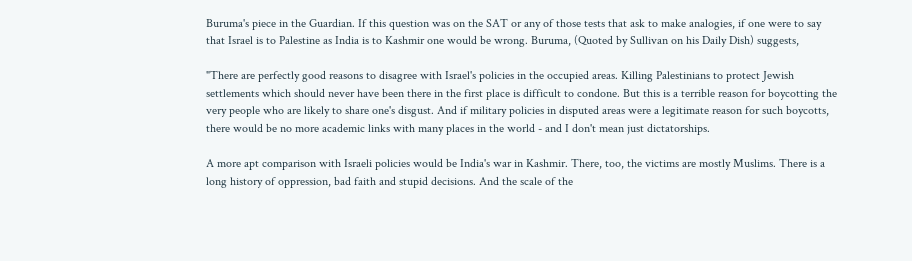Buruma's piece in the Guardian. If this question was on the SAT or any of those tests that ask to make analogies, if one were to say that Israel is to Palestine as India is to Kashmir one would be wrong. Buruma, (Quoted by Sullivan on his Daily Dish) suggests,

"There are perfectly good reasons to disagree with Israel's policies in the occupied areas. Killing Palestinians to protect Jewish settlements which should never have been there in the first place is difficult to condone. But this is a terrible reason for boycotting the very people who are likely to share one's disgust. And if military policies in disputed areas were a legitimate reason for such boycotts, there would be no more academic links with many places in the world - and I don't mean just dictatorships.

A more apt comparison with Israeli policies would be India's war in Kashmir. There, too, the victims are mostly Muslims. There is a long history of oppression, bad faith and stupid decisions. And the scale of the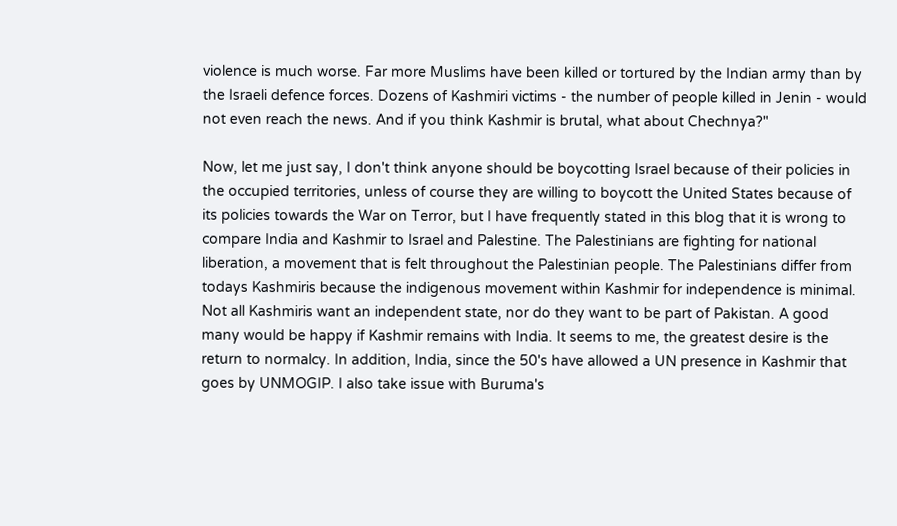violence is much worse. Far more Muslims have been killed or tortured by the Indian army than by the Israeli defence forces. Dozens of Kashmiri victims - the number of people killed in Jenin - would not even reach the news. And if you think Kashmir is brutal, what about Chechnya?"

Now, let me just say, I don't think anyone should be boycotting Israel because of their policies in the occupied territories, unless of course they are willing to boycott the United States because of its policies towards the War on Terror, but I have frequently stated in this blog that it is wrong to compare India and Kashmir to Israel and Palestine. The Palestinians are fighting for national liberation, a movement that is felt throughout the Palestinian people. The Palestinians differ from todays Kashmiris because the indigenous movement within Kashmir for independence is minimal. Not all Kashmiris want an independent state, nor do they want to be part of Pakistan. A good many would be happy if Kashmir remains with India. It seems to me, the greatest desire is the return to normalcy. In addition, India, since the 50's have allowed a UN presence in Kashmir that goes by UNMOGIP. I also take issue with Buruma's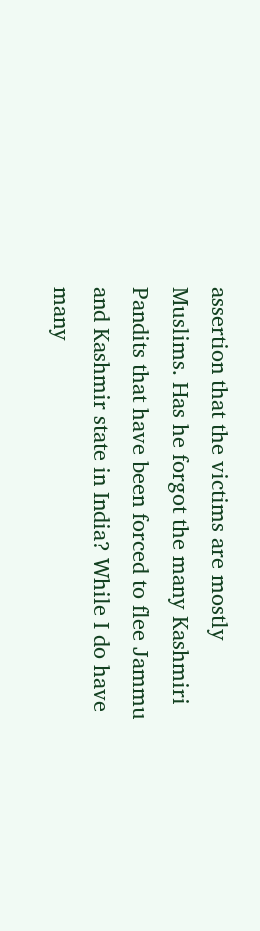assertion that the victims are mostly Muslims. Has he forgot the many Kashmiri Pandits that have been forced to flee Jammu and Kashmir state in India? While I do have many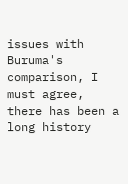issues with Buruma's comparison, I must agree, there has been a long history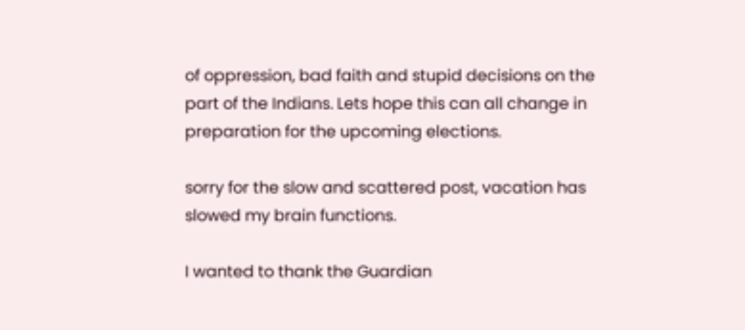of oppression, bad faith and stupid decisions on the part of the Indians. Lets hope this can all change in preparation for the upcoming elections.

sorry for the slow and scattered post, vacation has slowed my brain functions.

I wanted to thank the Guardian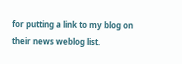for putting a link to my blog on their news weblog list.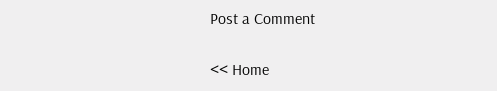Post a Comment

<< Home